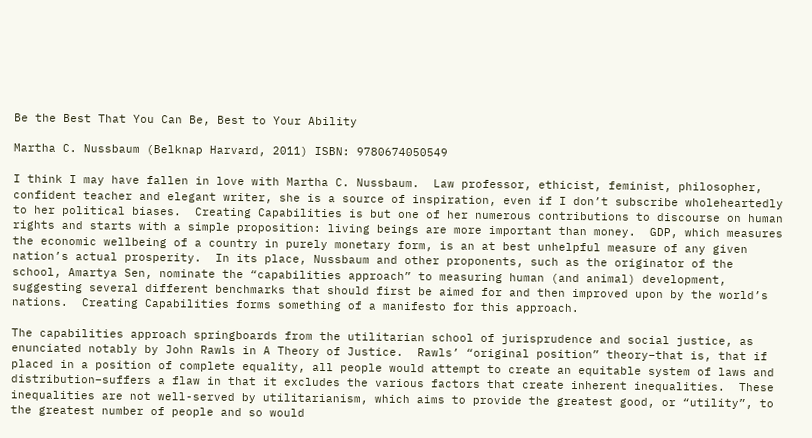Be the Best That You Can Be, Best to Your Ability

Martha C. Nussbaum (Belknap Harvard, 2011) ISBN: 9780674050549

I think I may have fallen in love with Martha C. Nussbaum.  Law professor, ethicist, feminist, philosopher, confident teacher and elegant writer, she is a source of inspiration, even if I don’t subscribe wholeheartedly to her political biases.  Creating Capabilities is but one of her numerous contributions to discourse on human rights and starts with a simple proposition: living beings are more important than money.  GDP, which measures the economic wellbeing of a country in purely monetary form, is an at best unhelpful measure of any given nation’s actual prosperity.  In its place, Nussbaum and other proponents, such as the originator of the school, Amartya Sen, nominate the “capabilities approach” to measuring human (and animal) development, suggesting several different benchmarks that should first be aimed for and then improved upon by the world’s nations.  Creating Capabilities forms something of a manifesto for this approach.

The capabilities approach springboards from the utilitarian school of jurisprudence and social justice, as enunciated notably by John Rawls in A Theory of Justice.  Rawls’ “original position” theory–that is, that if placed in a position of complete equality, all people would attempt to create an equitable system of laws and distribution–suffers a flaw in that it excludes the various factors that create inherent inequalities.  These inequalities are not well-served by utilitarianism, which aims to provide the greatest good, or “utility”, to the greatest number of people and so would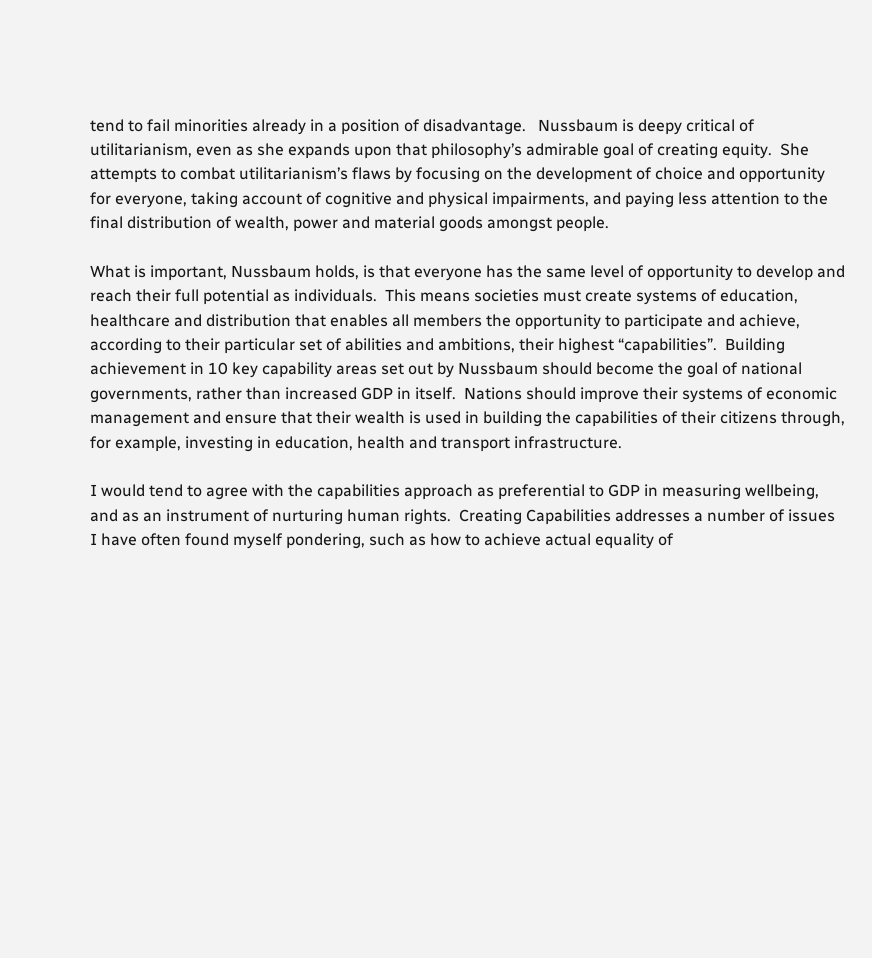tend to fail minorities already in a position of disadvantage.   Nussbaum is deepy critical of utilitarianism, even as she expands upon that philosophy’s admirable goal of creating equity.  She attempts to combat utilitarianism’s flaws by focusing on the development of choice and opportunity for everyone, taking account of cognitive and physical impairments, and paying less attention to the final distribution of wealth, power and material goods amongst people.

What is important, Nussbaum holds, is that everyone has the same level of opportunity to develop and reach their full potential as individuals.  This means societies must create systems of education, healthcare and distribution that enables all members the opportunity to participate and achieve, according to their particular set of abilities and ambitions, their highest “capabilities”.  Building achievement in 10 key capability areas set out by Nussbaum should become the goal of national governments, rather than increased GDP in itself.  Nations should improve their systems of economic management and ensure that their wealth is used in building the capabilities of their citizens through, for example, investing in education, health and transport infrastructure.

I would tend to agree with the capabilities approach as preferential to GDP in measuring wellbeing, and as an instrument of nurturing human rights.  Creating Capabilities addresses a number of issues I have often found myself pondering, such as how to achieve actual equality of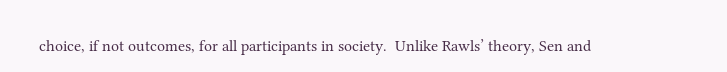choice, if not outcomes, for all participants in society.  Unlike Rawls’ theory, Sen and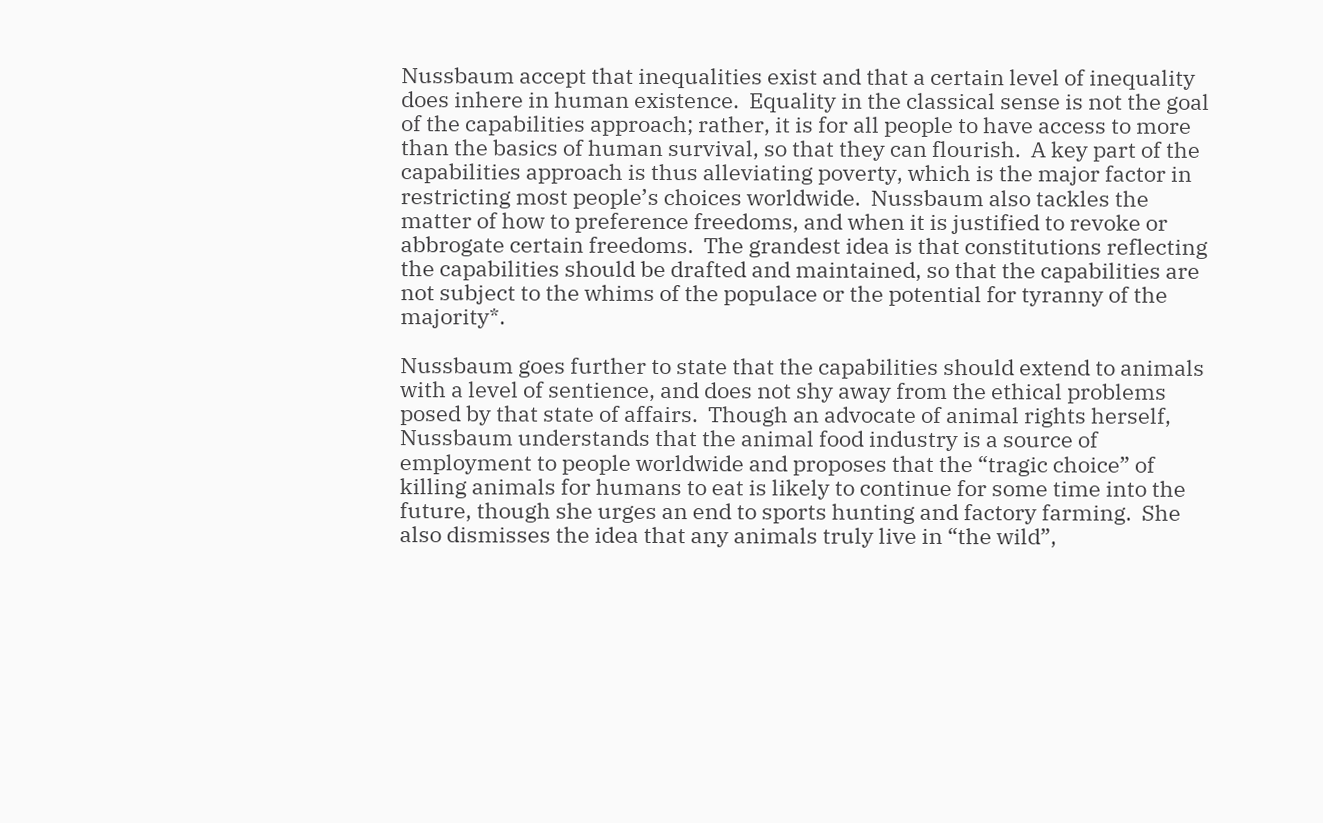Nussbaum accept that inequalities exist and that a certain level of inequality does inhere in human existence.  Equality in the classical sense is not the goal of the capabilities approach; rather, it is for all people to have access to more than the basics of human survival, so that they can flourish.  A key part of the capabilities approach is thus alleviating poverty, which is the major factor in restricting most people’s choices worldwide.  Nussbaum also tackles the matter of how to preference freedoms, and when it is justified to revoke or abbrogate certain freedoms.  The grandest idea is that constitutions reflecting the capabilities should be drafted and maintained, so that the capabilities are not subject to the whims of the populace or the potential for tyranny of the majority*.

Nussbaum goes further to state that the capabilities should extend to animals with a level of sentience, and does not shy away from the ethical problems posed by that state of affairs.  Though an advocate of animal rights herself, Nussbaum understands that the animal food industry is a source of employment to people worldwide and proposes that the “tragic choice” of killing animals for humans to eat is likely to continue for some time into the future, though she urges an end to sports hunting and factory farming.  She also dismisses the idea that any animals truly live in “the wild”,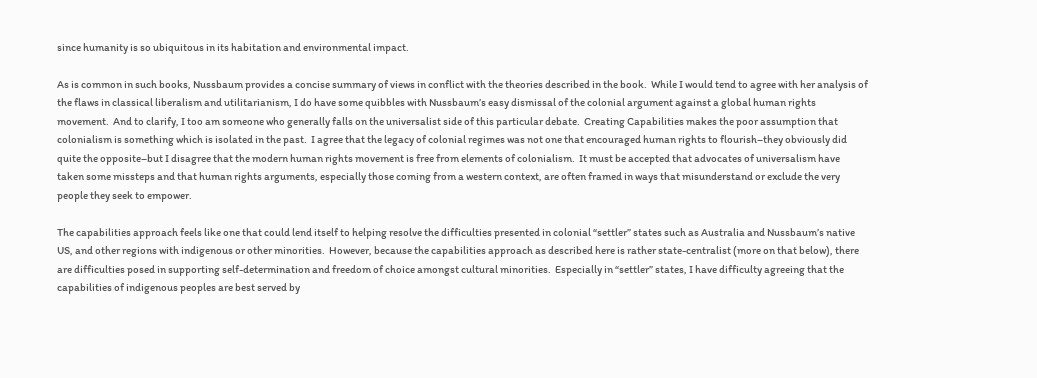since humanity is so ubiquitous in its habitation and environmental impact.

As is common in such books, Nussbaum provides a concise summary of views in conflict with the theories described in the book.  While I would tend to agree with her analysis of the flaws in classical liberalism and utilitarianism, I do have some quibbles with Nussbaum’s easy dismissal of the colonial argument against a global human rights movement.  And to clarify, I too am someone who generally falls on the universalist side of this particular debate.  Creating Capabilities makes the poor assumption that colonialism is something which is isolated in the past.  I agree that the legacy of colonial regimes was not one that encouraged human rights to flourish–they obviously did quite the opposite–but I disagree that the modern human rights movement is free from elements of colonialism.  It must be accepted that advocates of universalism have taken some missteps and that human rights arguments, especially those coming from a western context, are often framed in ways that misunderstand or exclude the very people they seek to empower.

The capabilities approach feels like one that could lend itself to helping resolve the difficulties presented in colonial “settler” states such as Australia and Nussbaum’s native US, and other regions with indigenous or other minorities.  However, because the capabilities approach as described here is rather state-centralist (more on that below), there are difficulties posed in supporting self-determination and freedom of choice amongst cultural minorities.  Especially in “settler” states, I have difficulty agreeing that the capabilities of indigenous peoples are best served by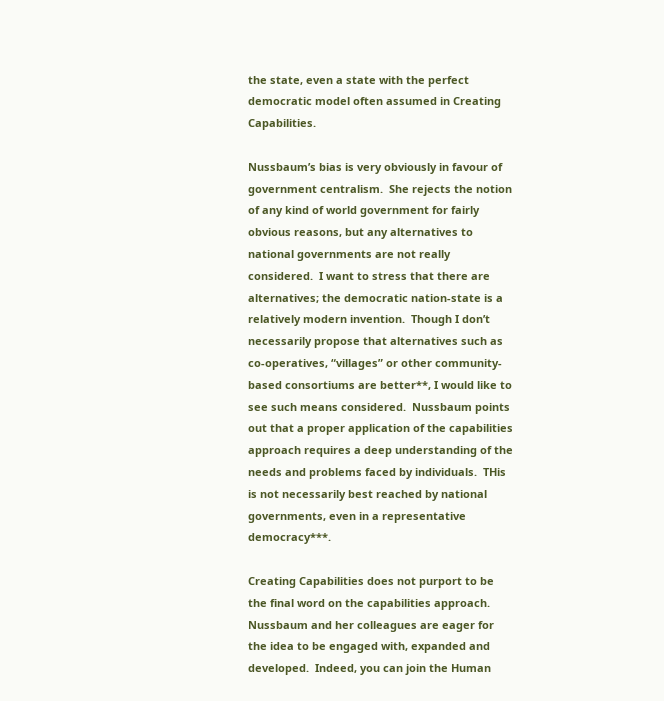the state, even a state with the perfect democratic model often assumed in Creating Capabilities.

Nussbaum’s bias is very obviously in favour of government centralism.  She rejects the notion of any kind of world government for fairly obvious reasons, but any alternatives to national governments are not really considered.  I want to stress that there are alternatives; the democratic nation-state is a relatively modern invention.  Though I don’t necessarily propose that alternatives such as co-operatives, “villages” or other community-based consortiums are better**, I would like to see such means considered.  Nussbaum points out that a proper application of the capabilities approach requires a deep understanding of the needs and problems faced by individuals.  THis is not necessarily best reached by national governments, even in a representative democracy***.

Creating Capabilities does not purport to be the final word on the capabilities approach.  Nussbaum and her colleagues are eager for the idea to be engaged with, expanded and developed.  Indeed, you can join the Human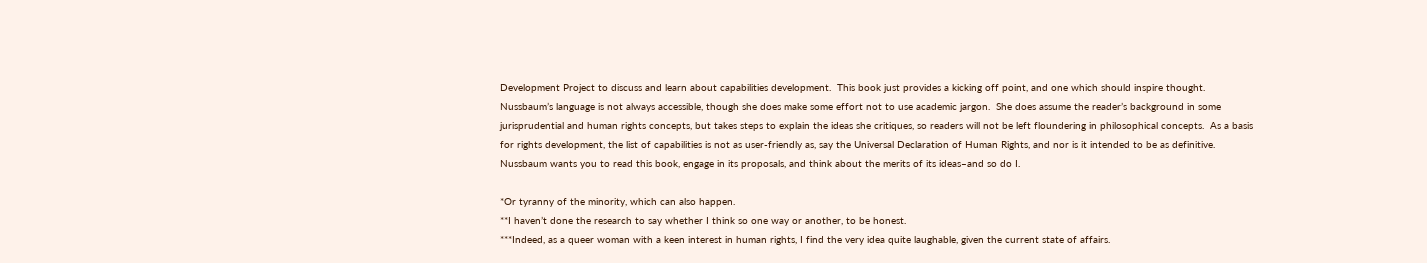Development Project to discuss and learn about capabilities development.  This book just provides a kicking off point, and one which should inspire thought.  Nussbaum’s language is not always accessible, though she does make some effort not to use academic jargon.  She does assume the reader’s background in some jurisprudential and human rights concepts, but takes steps to explain the ideas she critiques, so readers will not be left floundering in philosophical concepts.  As a basis for rights development, the list of capabilities is not as user-friendly as, say the Universal Declaration of Human Rights, and nor is it intended to be as definitive.  Nussbaum wants you to read this book, engage in its proposals, and think about the merits of its ideas–and so do I.

*Or tyranny of the minority, which can also happen.
**I haven’t done the research to say whether I think so one way or another, to be honest.
***Indeed, as a queer woman with a keen interest in human rights, I find the very idea quite laughable, given the current state of affairs.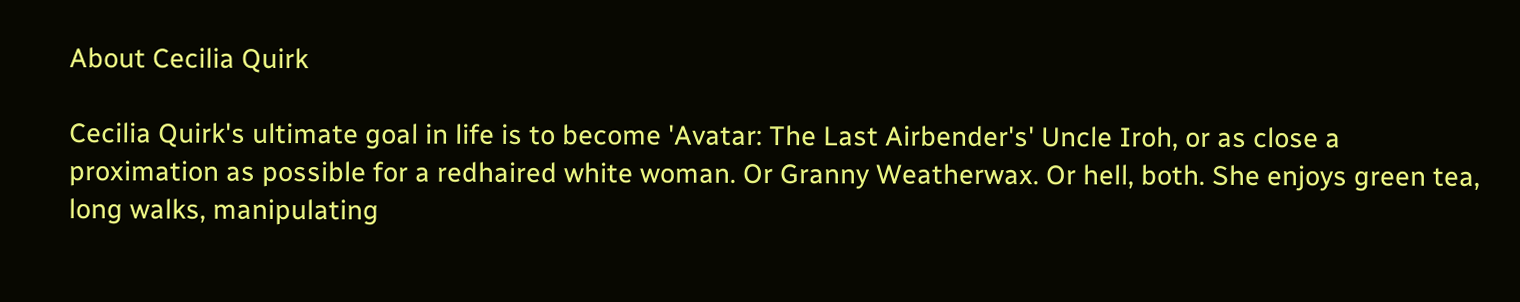About Cecilia Quirk

Cecilia Quirk's ultimate goal in life is to become 'Avatar: The Last Airbender's' Uncle Iroh, or as close a proximation as possible for a redhaired white woman. Or Granny Weatherwax. Or hell, both. She enjoys green tea, long walks, manipulating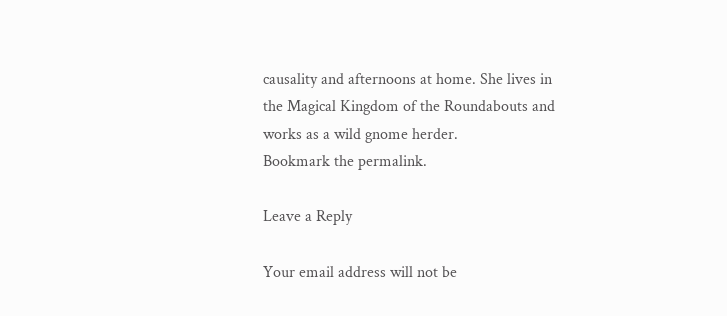causality and afternoons at home. She lives in the Magical Kingdom of the Roundabouts and works as a wild gnome herder.
Bookmark the permalink.

Leave a Reply

Your email address will not be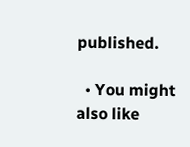published.

  • You might also like